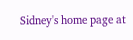Sidney's home page at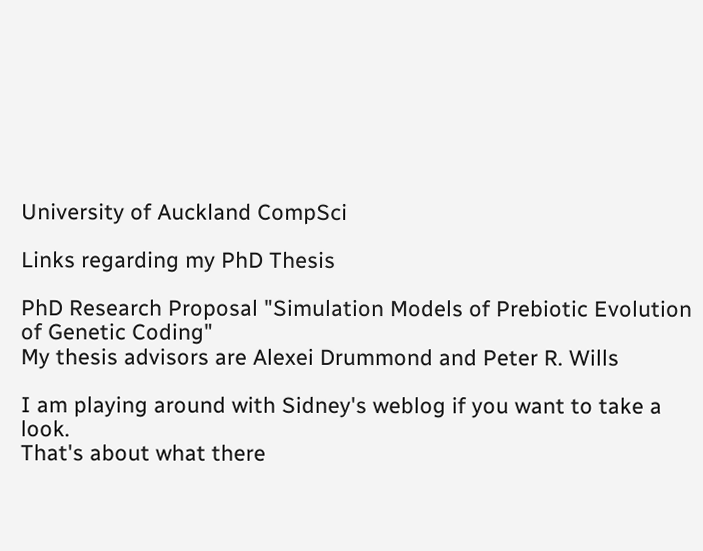University of Auckland CompSci

Links regarding my PhD Thesis

PhD Research Proposal "Simulation Models of Prebiotic Evolution of Genetic Coding"
My thesis advisors are Alexei Drummond and Peter R. Wills

I am playing around with Sidney's weblog if you want to take a look.
That's about what there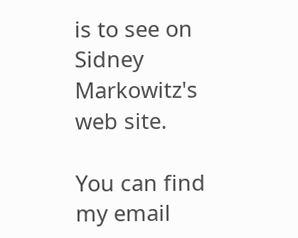is to see on Sidney Markowitz's web site.

You can find my email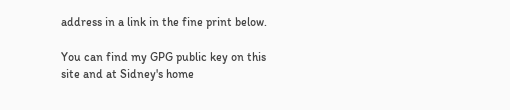address in a link in the fine print below.

You can find my GPG public key on this site and at Sidney's home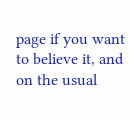page if you want to believe it, and on the usual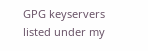GPG keyservers listed under my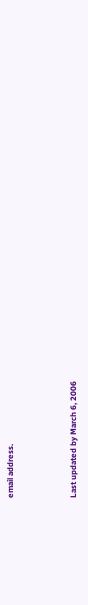email address.



Last updated by March 6, 2006